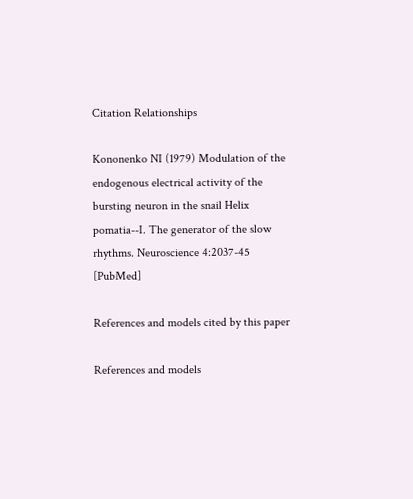Citation Relationships

Kononenko NI (1979) Modulation of the endogenous electrical activity of the bursting neuron in the snail Helix pomatia--I. The generator of the slow rhythms. Neuroscience 4:2037-45 [PubMed]

References and models cited by this paper

References and models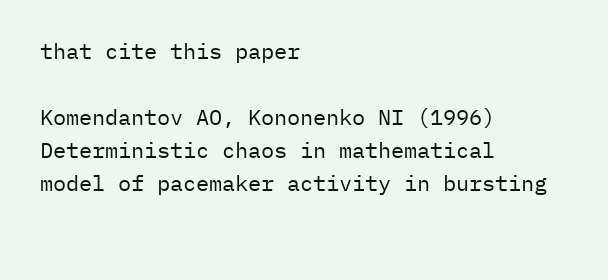that cite this paper

Komendantov AO, Kononenko NI (1996) Deterministic chaos in mathematical model of pacemaker activity in bursting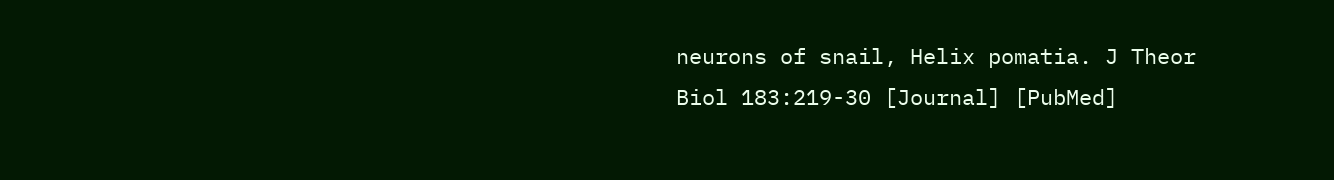neurons of snail, Helix pomatia. J Theor Biol 183:219-30 [Journal] [PubMed]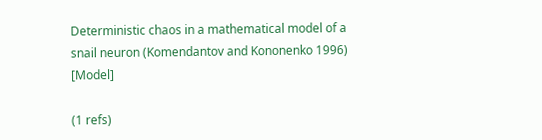Deterministic chaos in a mathematical model of a snail neuron (Komendantov and Kononenko 1996) [Model]

(1 refs)